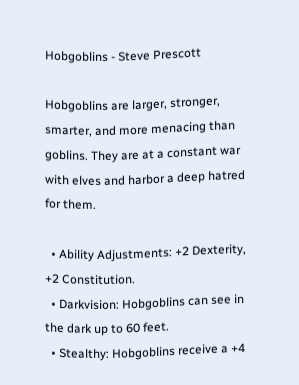Hobgoblins - Steve Prescott

Hobgoblins are larger, stronger, smarter, and more menacing than goblins. They are at a constant war with elves and harbor a deep hatred for them.

  • Ability Adjustments: +2 Dexterity, +2 Constitution.
  • Darkvision: Hobgoblins can see in the dark up to 60 feet.
  • Stealthy: Hobgoblins receive a +4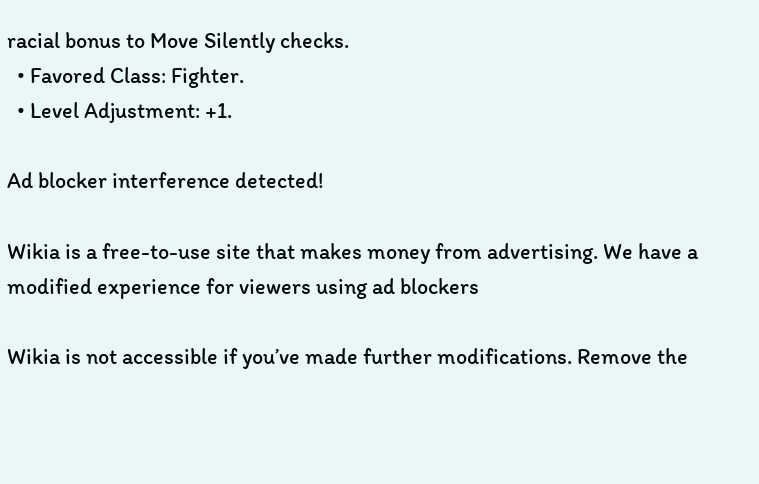racial bonus to Move Silently checks.
  • Favored Class: Fighter.
  • Level Adjustment: +1.

Ad blocker interference detected!

Wikia is a free-to-use site that makes money from advertising. We have a modified experience for viewers using ad blockers

Wikia is not accessible if you’ve made further modifications. Remove the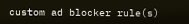custom ad blocker rule(s)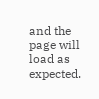and the page will load as expected.